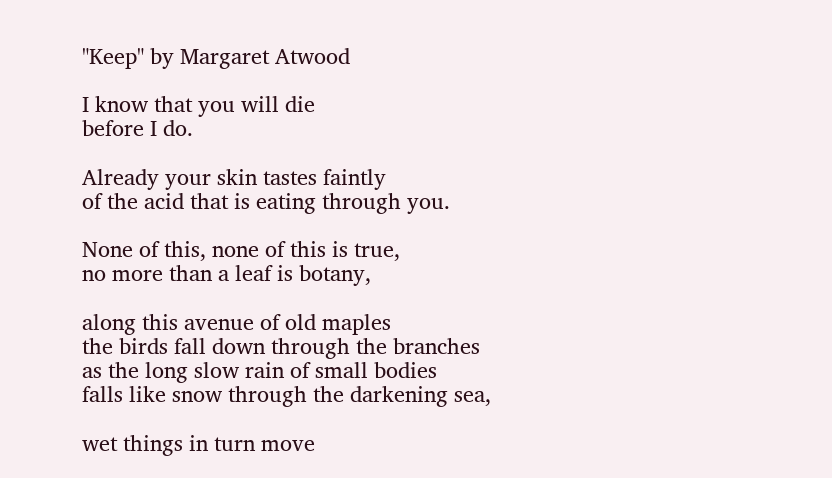"Keep" by Margaret Atwood

I know that you will die
before I do.

Already your skin tastes faintly
of the acid that is eating through you.

None of this, none of this is true,
no more than a leaf is botany,

along this avenue of old maples
the birds fall down through the branches
as the long slow rain of small bodies
falls like snow through the darkening sea,

wet things in turn move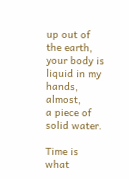up out of the earth,
your body is liquid in my hands, almost,
a piece of solid water.

Time is what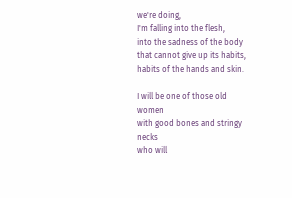we're doing,
I'm falling into the flesh,
into the sadness of the body
that cannot give up its habits,
habits of the hands and skin.

I will be one of those old women
with good bones and stringy necks
who will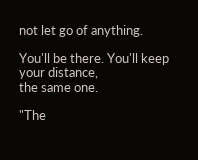not let go of anything.

You'll be there. You'll keep
your distance,
the same one.

"The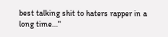best talking shit to haters rapper in a long time..."